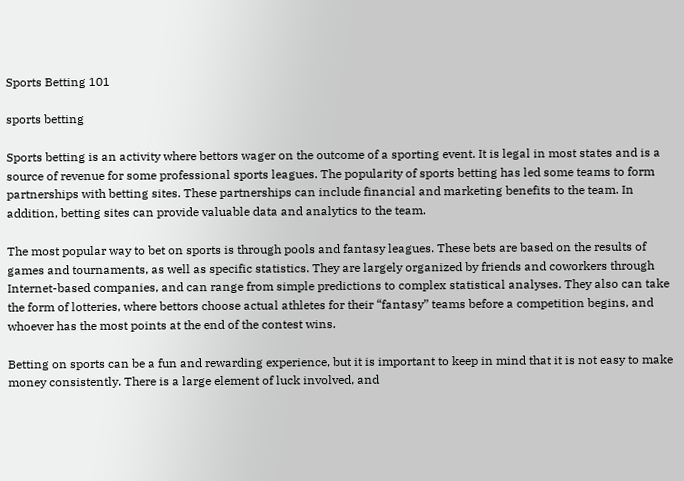Sports Betting 101

sports betting

Sports betting is an activity where bettors wager on the outcome of a sporting event. It is legal in most states and is a source of revenue for some professional sports leagues. The popularity of sports betting has led some teams to form partnerships with betting sites. These partnerships can include financial and marketing benefits to the team. In addition, betting sites can provide valuable data and analytics to the team.

The most popular way to bet on sports is through pools and fantasy leagues. These bets are based on the results of games and tournaments, as well as specific statistics. They are largely organized by friends and coworkers through Internet-based companies, and can range from simple predictions to complex statistical analyses. They also can take the form of lotteries, where bettors choose actual athletes for their “fantasy” teams before a competition begins, and whoever has the most points at the end of the contest wins.

Betting on sports can be a fun and rewarding experience, but it is important to keep in mind that it is not easy to make money consistently. There is a large element of luck involved, and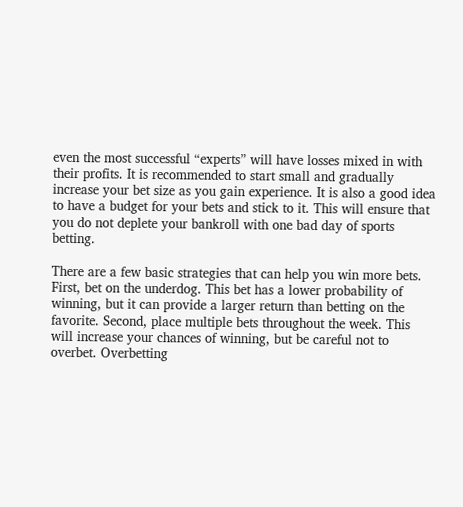even the most successful “experts” will have losses mixed in with their profits. It is recommended to start small and gradually increase your bet size as you gain experience. It is also a good idea to have a budget for your bets and stick to it. This will ensure that you do not deplete your bankroll with one bad day of sports betting.

There are a few basic strategies that can help you win more bets. First, bet on the underdog. This bet has a lower probability of winning, but it can provide a larger return than betting on the favorite. Second, place multiple bets throughout the week. This will increase your chances of winning, but be careful not to overbet. Overbetting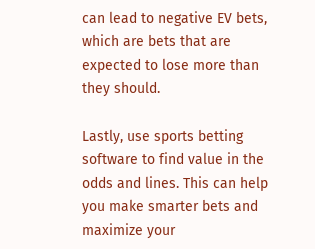can lead to negative EV bets, which are bets that are expected to lose more than they should.

Lastly, use sports betting software to find value in the odds and lines. This can help you make smarter bets and maximize your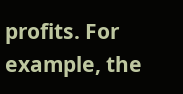profits. For example, the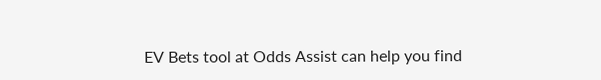EV Bets tool at Odds Assist can help you find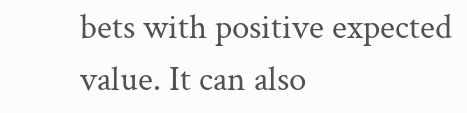bets with positive expected value. It can also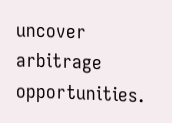uncover arbitrage opportunities.